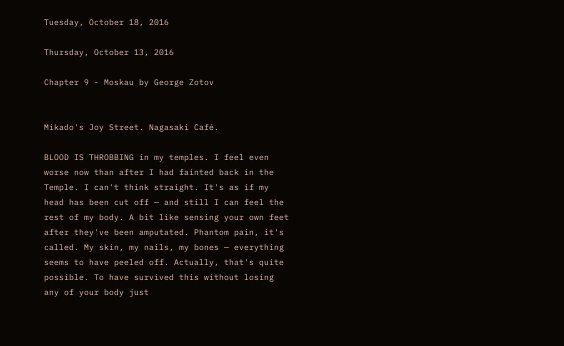Tuesday, October 18, 2016

Thursday, October 13, 2016

Chapter 9 - Moskau by George Zotov


Mikado's Joy Street. Nagasaki Café.

BLOOD IS THROBBING in my temples. I feel even worse now than after I had fainted back in the Temple. I can't think straight. It's as if my head has been cut off — and still I can feel the rest of my body. A bit like sensing your own feet after they've been amputated. Phantom pain, it's called. My skin, my nails, my bones — everything seems to have peeled off. Actually, that's quite possible. To have survived this without losing any of your body just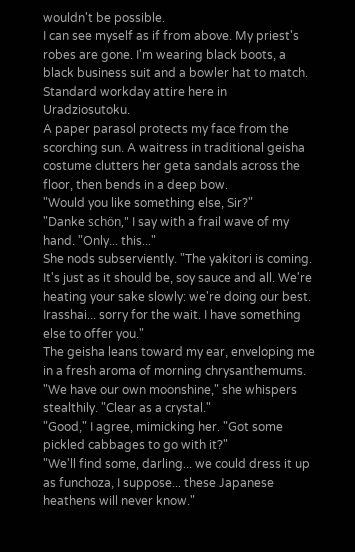wouldn't be possible.
I can see myself as if from above. My priest's robes are gone. I'm wearing black boots, a black business suit and a bowler hat to match. Standard workday attire here in Uradziosutoku.
A paper parasol protects my face from the scorching sun. A waitress in traditional geisha costume clutters her geta sandals across the floor, then bends in a deep bow.
"Would you like something else, Sir?"
"Danke schön," I say with a frail wave of my hand. "Only... this..."
She nods subserviently. "The yakitori is coming. It's just as it should be, soy sauce and all. We're heating your sake slowly: we're doing our best. Irasshai... sorry for the wait. I have something else to offer you."
The geisha leans toward my ear, enveloping me in a fresh aroma of morning chrysanthemums. "We have our own moonshine," she whispers stealthily. "Clear as a crystal."
"Good," I agree, mimicking her. "Got some pickled cabbages to go with it?"
"We'll find some, darling... we could dress it up as funchoza, I suppose... these Japanese heathens will never know."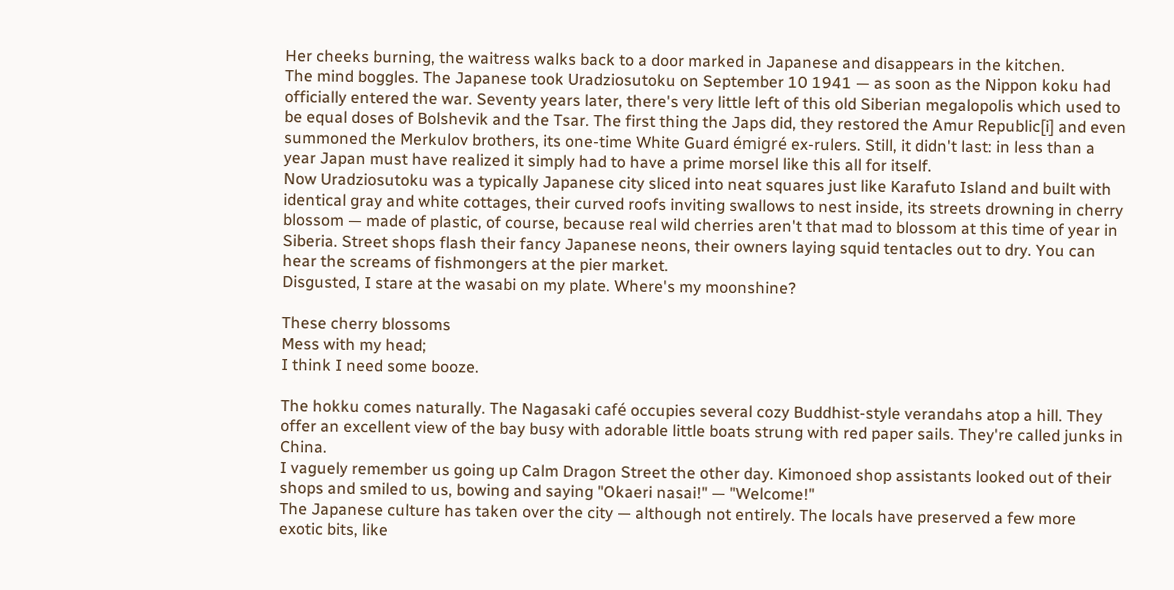Her cheeks burning, the waitress walks back to a door marked in Japanese and disappears in the kitchen.
The mind boggles. The Japanese took Uradziosutoku on September 10 1941 — as soon as the Nippon koku had officially entered the war. Seventy years later, there's very little left of this old Siberian megalopolis which used to be equal doses of Bolshevik and the Tsar. The first thing the Japs did, they restored the Amur Republic[i] and even summoned the Merkulov brothers, its one-time White Guard émigré ex-rulers. Still, it didn't last: in less than a year Japan must have realized it simply had to have a prime morsel like this all for itself.
Now Uradziosutoku was a typically Japanese city sliced into neat squares just like Karafuto Island and built with identical gray and white cottages, their curved roofs inviting swallows to nest inside, its streets drowning in cherry blossom — made of plastic, of course, because real wild cherries aren't that mad to blossom at this time of year in Siberia. Street shops flash their fancy Japanese neons, their owners laying squid tentacles out to dry. You can hear the screams of fishmongers at the pier market.
Disgusted, I stare at the wasabi on my plate. Where's my moonshine?

These cherry blossoms
Mess with my head;
I think I need some booze.

The hokku comes naturally. The Nagasaki café occupies several cozy Buddhist-style verandahs atop a hill. They offer an excellent view of the bay busy with adorable little boats strung with red paper sails. They're called junks in China.
I vaguely remember us going up Calm Dragon Street the other day. Kimonoed shop assistants looked out of their shops and smiled to us, bowing and saying "Okaeri nasai!" — "Welcome!"
The Japanese culture has taken over the city — although not entirely. The locals have preserved a few more exotic bits, like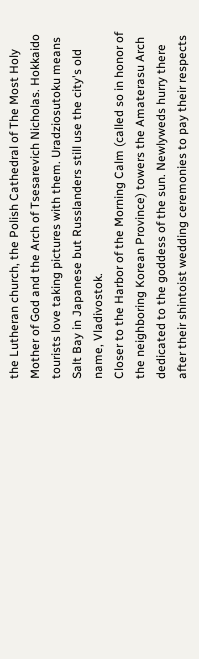the Lutheran church, the Polish Cathedral of The Most Holy Mother of God and the Arch of Tsesarevich Nicholas. Hokkaido tourists love taking pictures with them. Uradziosutoku means Salt Bay in Japanese but Russlanders still use the city's old name, Vladivostok.
Closer to the Harbor of the Morning Calm (called so in honor of the neighboring Korean Province) towers the Amaterasu Arch dedicated to the goddess of the sun. Newlyweds hurry there after their shintoist wedding ceremonies to pay their respects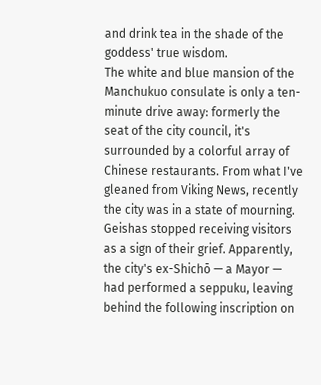and drink tea in the shade of the goddess' true wisdom.
The white and blue mansion of the Manchukuo consulate is only a ten-minute drive away: formerly the seat of the city council, it's surrounded by a colorful array of Chinese restaurants. From what I've gleaned from Viking News, recently the city was in a state of mourning. Geishas stopped receiving visitors as a sign of their grief. Apparently, the city's ex-Shichō — a Mayor — had performed a seppuku, leaving behind the following inscription on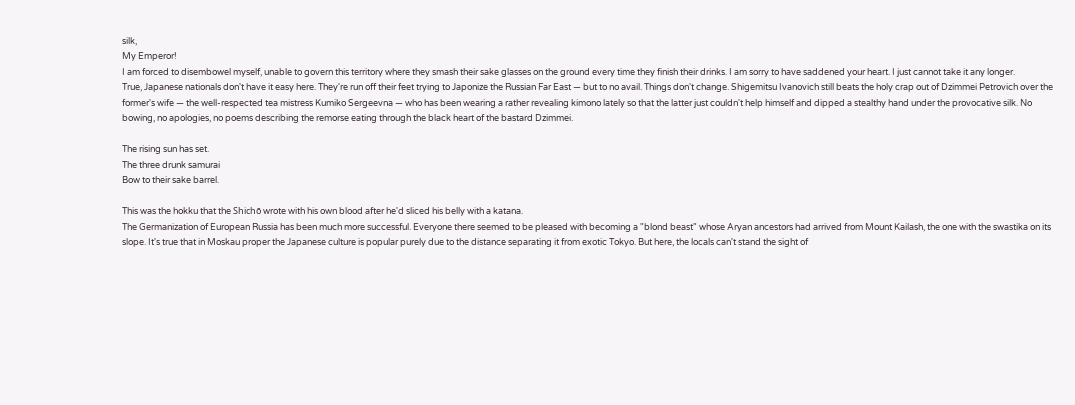silk,
My Emperor!
I am forced to disembowel myself, unable to govern this territory where they smash their sake glasses on the ground every time they finish their drinks. I am sorry to have saddened your heart. I just cannot take it any longer.
True, Japanese nationals don't have it easy here. They're run off their feet trying to Japonize the Russian Far East — but to no avail. Things don't change. Shigemitsu Ivanovich still beats the holy crap out of Dzimmei Petrovich over the former's wife — the well-respected tea mistress Kumiko Sergeevna — who has been wearing a rather revealing kimono lately so that the latter just couldn't help himself and dipped a stealthy hand under the provocative silk. No bowing, no apologies, no poems describing the remorse eating through the black heart of the bastard Dzimmei.

The rising sun has set.
The three drunk samurai
Bow to their sake barrel.

This was the hokku that the Shichō wrote with his own blood after he'd sliced his belly with a katana.
The Germanization of European Russia has been much more successful. Everyone there seemed to be pleased with becoming a "blond beast" whose Aryan ancestors had arrived from Mount Kailash, the one with the swastika on its slope. It's true that in Moskau proper the Japanese culture is popular purely due to the distance separating it from exotic Tokyo. But here, the locals can't stand the sight of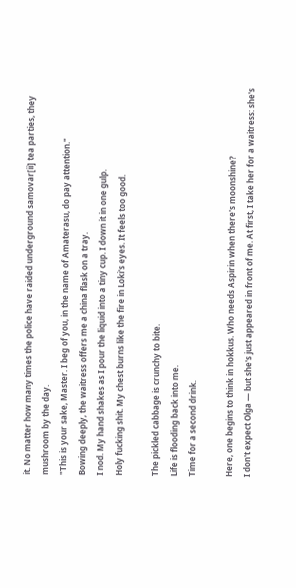it. No matter how many times the police have raided underground samovar[ii] tea parties, they mushroom by the day.
"This is your sake, Master. I beg of you, in the name of Amaterasu, do pay attention."
Bowing deeply, the waitress offers me a china flask on a tray.
I nod. My hand shakes as I pour the liquid into a tiny cup. I down it in one gulp.
Holy fucking shit. My chest burns like the fire in Loki's eyes. It feels too good.

The pickled cabbage is crunchy to bite.
Life is flooding back into me.
Time for a second drink.

Here, one begins to think in hokkus. Who needs Aspirin when there's moonshine?
I don't expect Olga — but she's just appeared in front of me. At first, I take her for a waitress: she's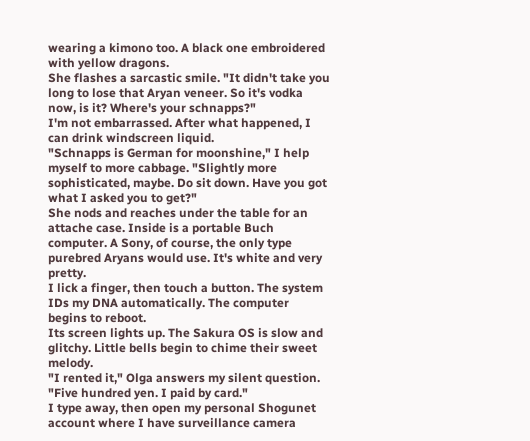wearing a kimono too. A black one embroidered with yellow dragons.
She flashes a sarcastic smile. "It didn't take you long to lose that Aryan veneer. So it's vodka now, is it? Where's your schnapps?"
I'm not embarrassed. After what happened, I can drink windscreen liquid.
"Schnapps is German for moonshine," I help myself to more cabbage. "Slightly more sophisticated, maybe. Do sit down. Have you got what I asked you to get?"
She nods and reaches under the table for an attache case. Inside is a portable Buch computer. A Sony, of course, the only type purebred Aryans would use. It's white and very pretty.
I lick a finger, then touch a button. The system IDs my DNA automatically. The computer begins to reboot.
Its screen lights up. The Sakura OS is slow and glitchy. Little bells begin to chime their sweet melody.
"I rented it," Olga answers my silent question. "Five hundred yen. I paid by card."
I type away, then open my personal Shogunet account where I have surveillance camera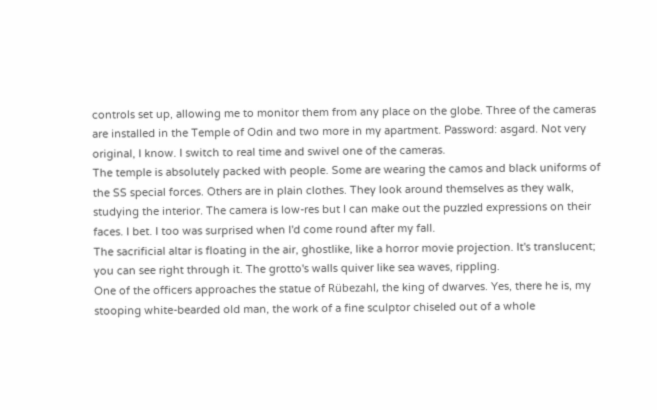controls set up, allowing me to monitor them from any place on the globe. Three of the cameras are installed in the Temple of Odin and two more in my apartment. Password: asgard. Not very original, I know. I switch to real time and swivel one of the cameras.
The temple is absolutely packed with people. Some are wearing the camos and black uniforms of the SS special forces. Others are in plain clothes. They look around themselves as they walk, studying the interior. The camera is low-res but I can make out the puzzled expressions on their faces. I bet. I too was surprised when I'd come round after my fall.
The sacrificial altar is floating in the air, ghostlike, like a horror movie projection. It's translucent; you can see right through it. The grotto's walls quiver like sea waves, rippling.
One of the officers approaches the statue of Rübezahl, the king of dwarves. Yes, there he is, my stooping white-bearded old man, the work of a fine sculptor chiseled out of a whole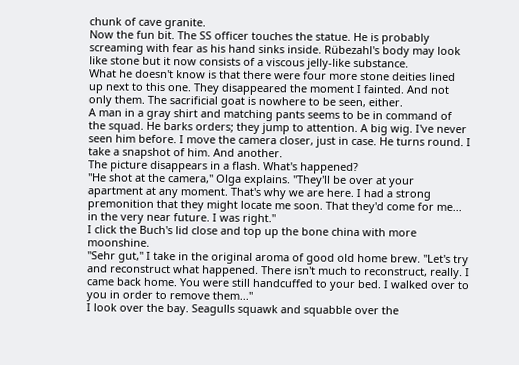chunk of cave granite.
Now the fun bit. The SS officer touches the statue. He is probably screaming with fear as his hand sinks inside. Rübezahl's body may look like stone but it now consists of a viscous jelly-like substance.
What he doesn't know is that there were four more stone deities lined up next to this one. They disappeared the moment I fainted. And not only them. The sacrificial goat is nowhere to be seen, either.
A man in a gray shirt and matching pants seems to be in command of the squad. He barks orders; they jump to attention. A big wig. I've never seen him before. I move the camera closer, just in case. He turns round. I take a snapshot of him. And another.
The picture disappears in a flash. What's happened?
"He shot at the camera," Olga explains. "They'll be over at your apartment at any moment. That's why we are here. I had a strong premonition that they might locate me soon. That they'd come for me... in the very near future. I was right."
I click the Buch's lid close and top up the bone china with more moonshine.
"Sehr gut," I take in the original aroma of good old home brew. "Let's try and reconstruct what happened. There isn't much to reconstruct, really. I came back home. You were still handcuffed to your bed. I walked over to you in order to remove them..."
I look over the bay. Seagulls squawk and squabble over the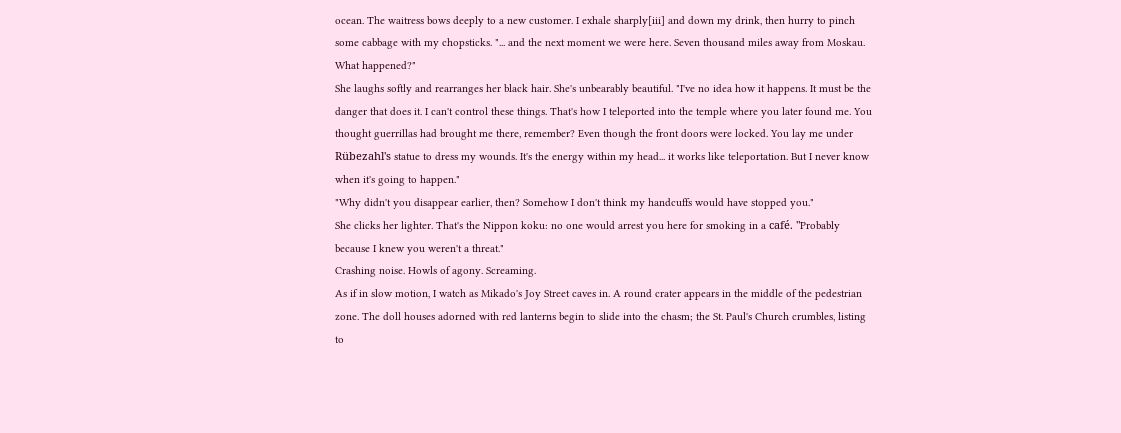ocean. The waitress bows deeply to a new customer. I exhale sharply[iii] and down my drink, then hurry to pinch some cabbage with my chopsticks. "... and the next moment we were here. Seven thousand miles away from Moskau. What happened?"
She laughs softly and rearranges her black hair. She's unbearably beautiful. "I've no idea how it happens. It must be the danger that does it. I can't control these things. That's how I teleported into the temple where you later found me. You thought guerrillas had brought me there, remember? Even though the front doors were locked. You lay me under Rübezahl's statue to dress my wounds. It's the energy within my head... it works like teleportation. But I never know when it's going to happen."
"Why didn't you disappear earlier, then? Somehow I don't think my handcuffs would have stopped you."
She clicks her lighter. That's the Nippon koku: no one would arrest you here for smoking in a café. "Probably because I knew you weren't a threat."
Crashing noise. Howls of agony. Screaming.
As if in slow motion, I watch as Mikado's Joy Street caves in. A round crater appears in the middle of the pedestrian zone. The doll houses adorned with red lanterns begin to slide into the chasm; the St. Paul's Church crumbles, listing to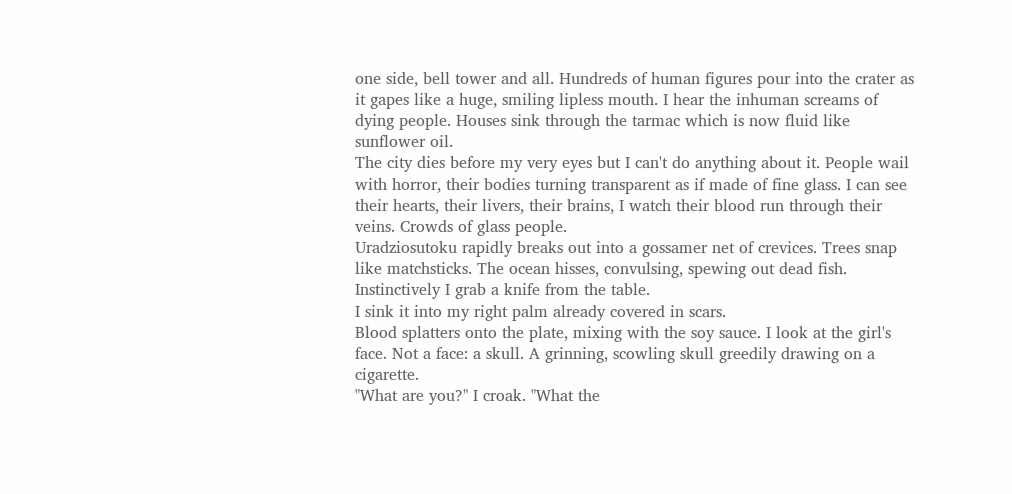one side, bell tower and all. Hundreds of human figures pour into the crater as it gapes like a huge, smiling lipless mouth. I hear the inhuman screams of dying people. Houses sink through the tarmac which is now fluid like sunflower oil.
The city dies before my very eyes but I can't do anything about it. People wail with horror, their bodies turning transparent as if made of fine glass. I can see their hearts, their livers, their brains, I watch their blood run through their veins. Crowds of glass people.
Uradziosutoku rapidly breaks out into a gossamer net of crevices. Trees snap like matchsticks. The ocean hisses, convulsing, spewing out dead fish. Instinctively I grab a knife from the table.
I sink it into my right palm already covered in scars.
Blood splatters onto the plate, mixing with the soy sauce. I look at the girl's face. Not a face: a skull. A grinning, scowling skull greedily drawing on a cigarette.
"What are you?" I croak. "What the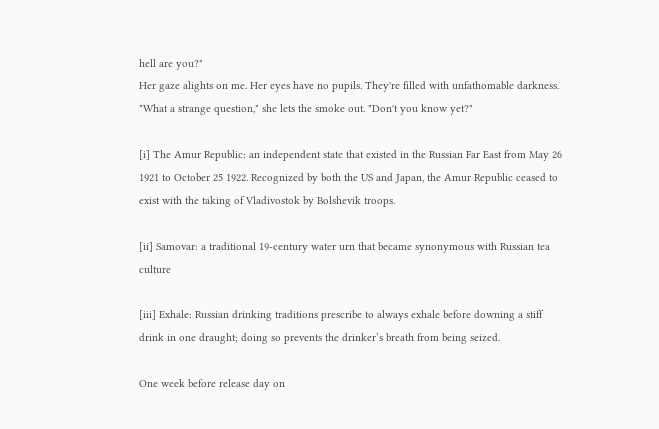hell are you?"
Her gaze alights on me. Her eyes have no pupils. They're filled with unfathomable darkness.
"What a strange question," she lets the smoke out. "Don't you know yet?"

[i] The Amur Republic: an independent state that existed in the Russian Far East from May 26 1921 to October 25 1922. Recognized by both the US and Japan, the Amur Republic ceased to exist with the taking of Vladivostok by Bolshevik troops.

[ii] Samovar: a traditional 19-century water urn that became synonymous with Russian tea culture

[iii] Exhale: Russian drinking traditions prescribe to always exhale before downing a stiff drink in one draught; doing so prevents the drinker’s breath from being seized.

One week before release day on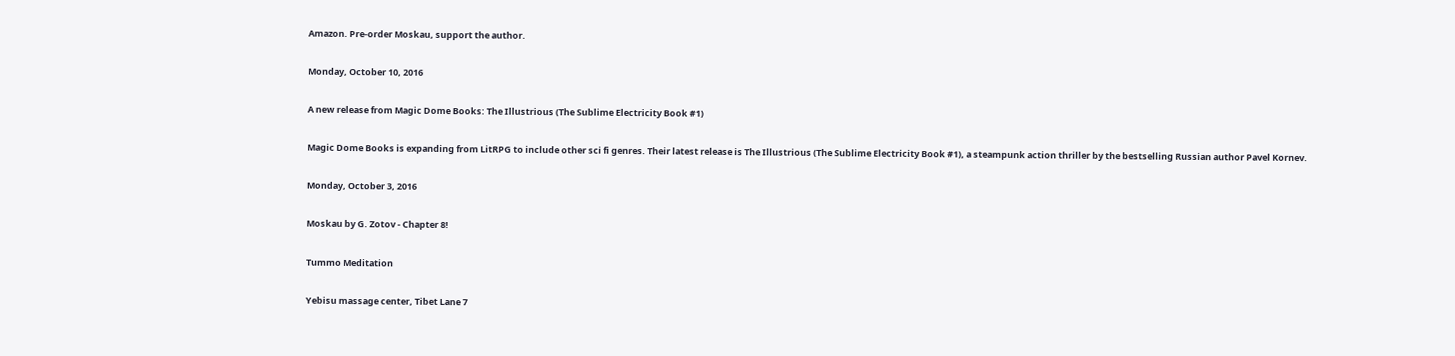Amazon. Pre-order Moskau, support the author.

Monday, October 10, 2016

A new release from Magic Dome Books: The Illustrious (The Sublime Electricity Book #1)

Magic Dome Books is expanding from LitRPG to include other sci fi genres. Their latest release is The Illustrious (The Sublime Electricity Book #1), a steampunk action thriller by the bestselling Russian author Pavel Kornev.

Monday, October 3, 2016

Moskau by G. Zotov - Chapter 8!

Tummo Meditation

Yebisu massage center, Tibet Lane 7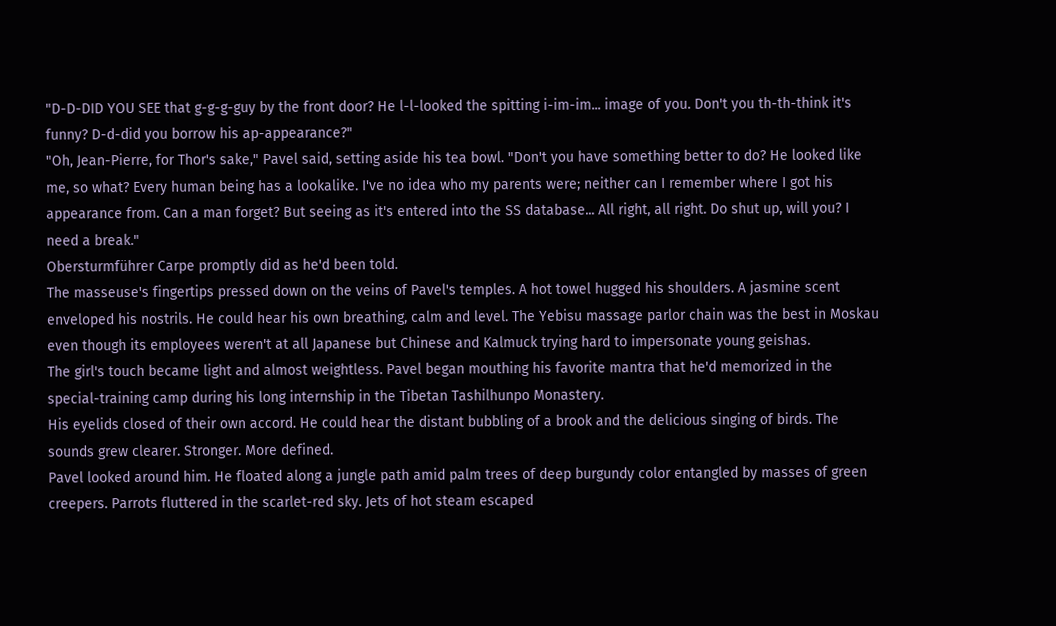"D-D-DID YOU SEE that g-g-g-guy by the front door? He l-l-looked the spitting i-im-im... image of you. Don't you th-th-think it's funny? D-d-did you borrow his ap-appearance?"
"Oh, Jean-Pierre, for Thor's sake," Pavel said, setting aside his tea bowl. "Don't you have something better to do? He looked like me, so what? Every human being has a lookalike. I've no idea who my parents were; neither can I remember where I got his appearance from. Can a man forget? But seeing as it's entered into the SS database... All right, all right. Do shut up, will you? I need a break."
Obersturmführer Carpe promptly did as he'd been told.
The masseuse's fingertips pressed down on the veins of Pavel's temples. A hot towel hugged his shoulders. A jasmine scent enveloped his nostrils. He could hear his own breathing, calm and level. The Yebisu massage parlor chain was the best in Moskau even though its employees weren't at all Japanese but Chinese and Kalmuck trying hard to impersonate young geishas.
The girl's touch became light and almost weightless. Pavel began mouthing his favorite mantra that he'd memorized in the special-training camp during his long internship in the Tibetan Tashilhunpo Monastery.
His eyelids closed of their own accord. He could hear the distant bubbling of a brook and the delicious singing of birds. The sounds grew clearer. Stronger. More defined.
Pavel looked around him. He floated along a jungle path amid palm trees of deep burgundy color entangled by masses of green creepers. Parrots fluttered in the scarlet-red sky. Jets of hot steam escaped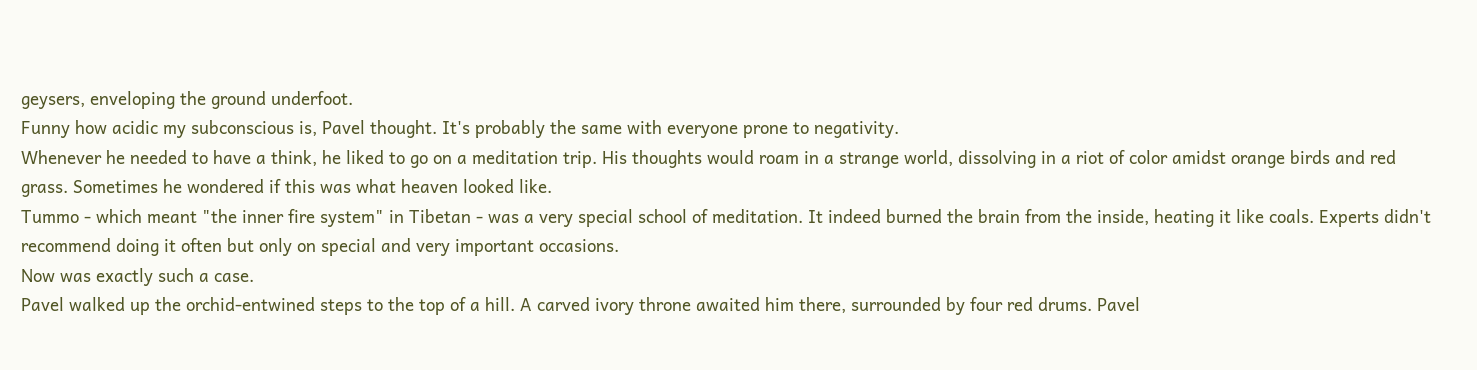geysers, enveloping the ground underfoot.
Funny how acidic my subconscious is, Pavel thought. It's probably the same with everyone prone to negativity.
Whenever he needed to have a think, he liked to go on a meditation trip. His thoughts would roam in a strange world, dissolving in a riot of color amidst orange birds and red grass. Sometimes he wondered if this was what heaven looked like.
Tummo - which meant "the inner fire system" in Tibetan - was a very special school of meditation. It indeed burned the brain from the inside, heating it like coals. Experts didn't recommend doing it often but only on special and very important occasions.
Now was exactly such a case.
Pavel walked up the orchid-entwined steps to the top of a hill. A carved ivory throne awaited him there, surrounded by four red drums. Pavel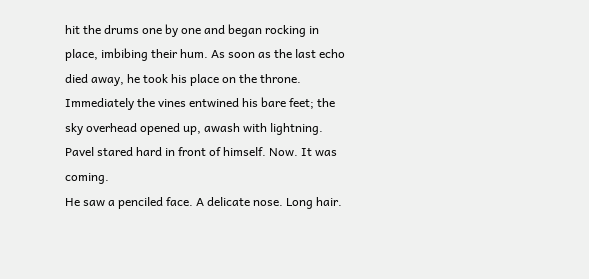hit the drums one by one and began rocking in place, imbibing their hum. As soon as the last echo died away, he took his place on the throne. Immediately the vines entwined his bare feet; the sky overhead opened up, awash with lightning.
Pavel stared hard in front of himself. Now. It was coming.
He saw a penciled face. A delicate nose. Long hair.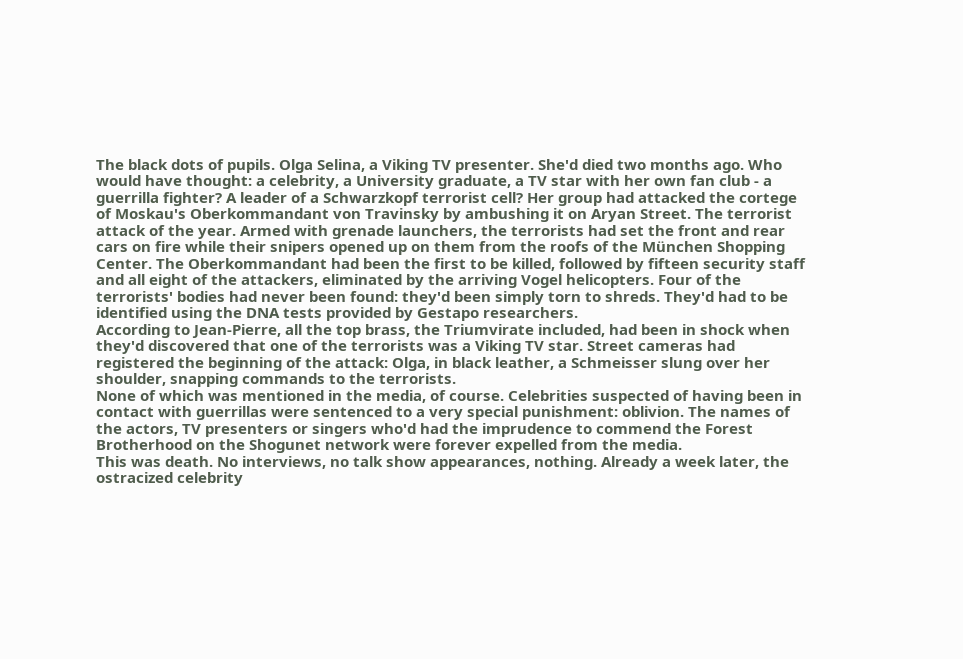The black dots of pupils. Olga Selina, a Viking TV presenter. She'd died two months ago. Who would have thought: a celebrity, a University graduate, a TV star with her own fan club - a guerrilla fighter? A leader of a Schwarzkopf terrorist cell? Her group had attacked the cortege of Moskau's Oberkommandant von Travinsky by ambushing it on Aryan Street. The terrorist attack of the year. Armed with grenade launchers, the terrorists had set the front and rear cars on fire while their snipers opened up on them from the roofs of the München Shopping Center. The Oberkommandant had been the first to be killed, followed by fifteen security staff and all eight of the attackers, eliminated by the arriving Vogel helicopters. Four of the terrorists' bodies had never been found: they'd been simply torn to shreds. They'd had to be identified using the DNA tests provided by Gestapo researchers.
According to Jean-Pierre, all the top brass, the Triumvirate included, had been in shock when they'd discovered that one of the terrorists was a Viking TV star. Street cameras had registered the beginning of the attack: Olga, in black leather, a Schmeisser slung over her shoulder, snapping commands to the terrorists.
None of which was mentioned in the media, of course. Celebrities suspected of having been in contact with guerrillas were sentenced to a very special punishment: oblivion. The names of the actors, TV presenters or singers who'd had the imprudence to commend the Forest Brotherhood on the Shogunet network were forever expelled from the media.
This was death. No interviews, no talk show appearances, nothing. Already a week later, the ostracized celebrity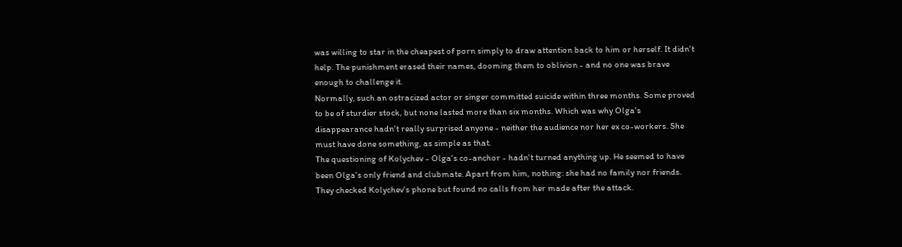was willing to star in the cheapest of porn simply to draw attention back to him or herself. It didn't help. The punishment erased their names, dooming them to oblivion - and no one was brave enough to challenge it.
Normally, such an ostracized actor or singer committed suicide within three months. Some proved to be of sturdier stock, but none lasted more than six months. Which was why Olga's disappearance hadn't really surprised anyone - neither the audience nor her ex co-workers. She must have done something, as simple as that.
The questioning of Kolychev - Olga's co-anchor - hadn't turned anything up. He seemed to have been Olga's only friend and clubmate. Apart from him, nothing: she had no family nor friends. They checked Kolychev's phone but found no calls from her made after the attack.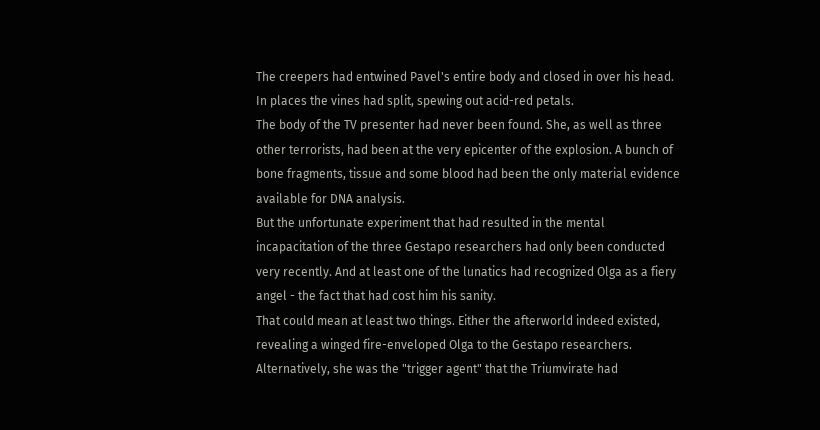The creepers had entwined Pavel's entire body and closed in over his head. In places the vines had split, spewing out acid-red petals.
The body of the TV presenter had never been found. She, as well as three other terrorists, had been at the very epicenter of the explosion. A bunch of bone fragments, tissue and some blood had been the only material evidence available for DNA analysis.
But the unfortunate experiment that had resulted in the mental incapacitation of the three Gestapo researchers had only been conducted very recently. And at least one of the lunatics had recognized Olga as a fiery angel - the fact that had cost him his sanity.
That could mean at least two things. Either the afterworld indeed existed, revealing a winged fire-enveloped Olga to the Gestapo researchers. Alternatively, she was the "trigger agent" that the Triumvirate had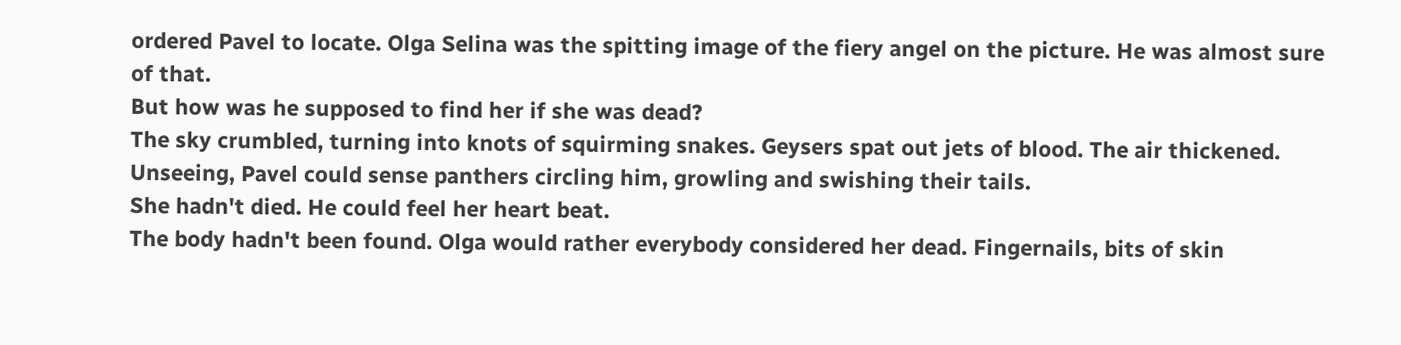ordered Pavel to locate. Olga Selina was the spitting image of the fiery angel on the picture. He was almost sure of that.
But how was he supposed to find her if she was dead?
The sky crumbled, turning into knots of squirming snakes. Geysers spat out jets of blood. The air thickened. Unseeing, Pavel could sense panthers circling him, growling and swishing their tails.
She hadn't died. He could feel her heart beat.
The body hadn't been found. Olga would rather everybody considered her dead. Fingernails, bits of skin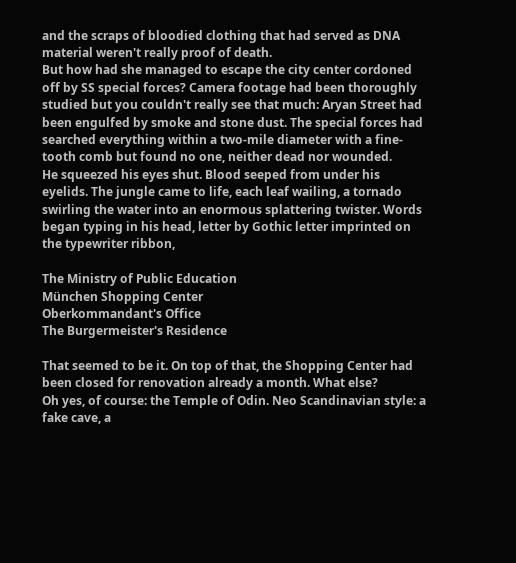and the scraps of bloodied clothing that had served as DNA material weren't really proof of death.
But how had she managed to escape the city center cordoned off by SS special forces? Camera footage had been thoroughly studied but you couldn't really see that much: Aryan Street had been engulfed by smoke and stone dust. The special forces had searched everything within a two-mile diameter with a fine-tooth comb but found no one, neither dead nor wounded.
He squeezed his eyes shut. Blood seeped from under his eyelids. The jungle came to life, each leaf wailing, a tornado swirling the water into an enormous splattering twister. Words began typing in his head, letter by Gothic letter imprinted on the typewriter ribbon,

The Ministry of Public Education
München Shopping Center
Oberkommandant's Office
The Burgermeister's Residence

That seemed to be it. On top of that, the Shopping Center had been closed for renovation already a month. What else?
Oh yes, of course: the Temple of Odin. Neo Scandinavian style: a fake cave, a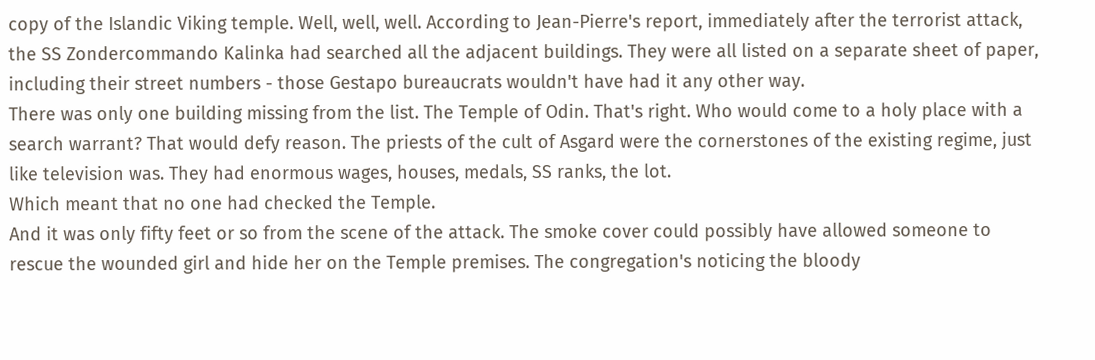copy of the Islandic Viking temple. Well, well, well. According to Jean-Pierre's report, immediately after the terrorist attack, the SS Zondercommando Kalinka had searched all the adjacent buildings. They were all listed on a separate sheet of paper, including their street numbers - those Gestapo bureaucrats wouldn't have had it any other way.
There was only one building missing from the list. The Temple of Odin. That's right. Who would come to a holy place with a search warrant? That would defy reason. The priests of the cult of Asgard were the cornerstones of the existing regime, just like television was. They had enormous wages, houses, medals, SS ranks, the lot.
Which meant that no one had checked the Temple.
And it was only fifty feet or so from the scene of the attack. The smoke cover could possibly have allowed someone to rescue the wounded girl and hide her on the Temple premises. The congregation's noticing the bloody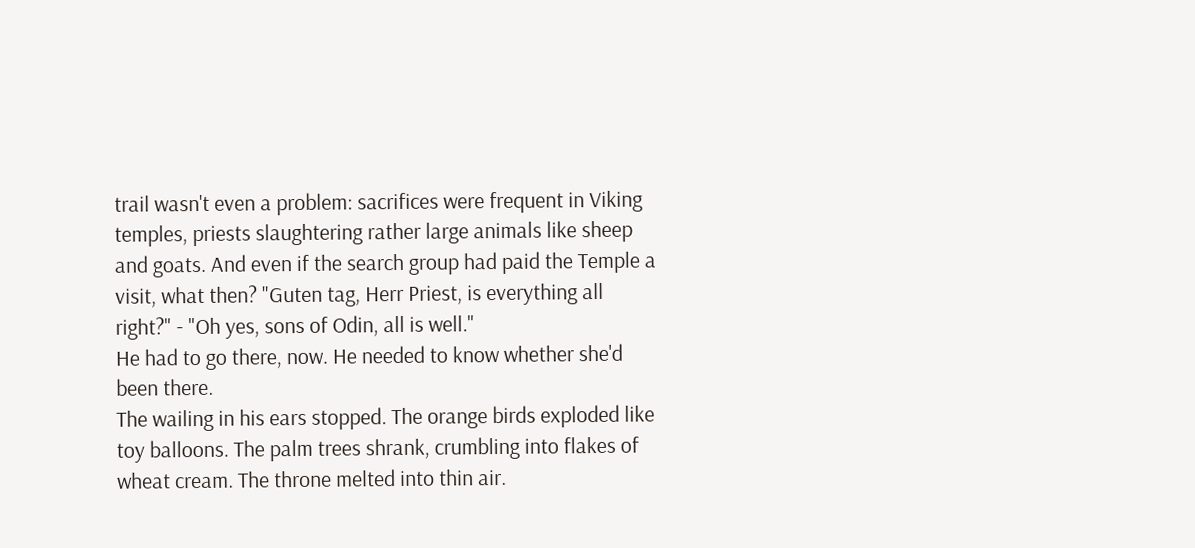trail wasn't even a problem: sacrifices were frequent in Viking temples, priests slaughtering rather large animals like sheep and goats. And even if the search group had paid the Temple a visit, what then? "Guten tag, Herr Priest, is everything all right?" - "Oh yes, sons of Odin, all is well."
He had to go there, now. He needed to know whether she'd been there.
The wailing in his ears stopped. The orange birds exploded like toy balloons. The palm trees shrank, crumbling into flakes of wheat cream. The throne melted into thin air.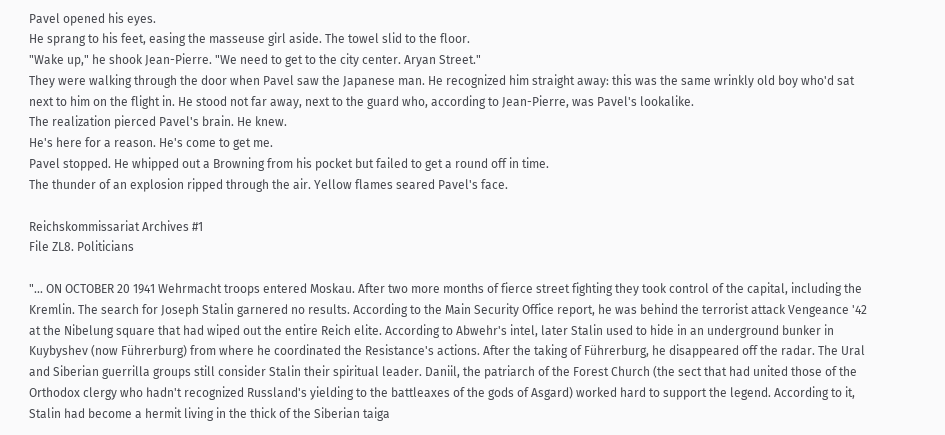Pavel opened his eyes.
He sprang to his feet, easing the masseuse girl aside. The towel slid to the floor.
"Wake up," he shook Jean-Pierre. "We need to get to the city center. Aryan Street."
They were walking through the door when Pavel saw the Japanese man. He recognized him straight away: this was the same wrinkly old boy who'd sat next to him on the flight in. He stood not far away, next to the guard who, according to Jean-Pierre, was Pavel's lookalike.
The realization pierced Pavel's brain. He knew.
He's here for a reason. He's come to get me.
Pavel stopped. He whipped out a Browning from his pocket but failed to get a round off in time.
The thunder of an explosion ripped through the air. Yellow flames seared Pavel's face.

Reichskommissariat Archives #1
File ZL8. Politicians

"... ON OCTOBER 20 1941 Wehrmacht troops entered Moskau. After two more months of fierce street fighting they took control of the capital, including the Kremlin. The search for Joseph Stalin garnered no results. According to the Main Security Office report, he was behind the terrorist attack Vengeance '42 at the Nibelung square that had wiped out the entire Reich elite. According to Abwehr's intel, later Stalin used to hide in an underground bunker in Kuybyshev (now Führerburg) from where he coordinated the Resistance's actions. After the taking of Führerburg, he disappeared off the radar. The Ural and Siberian guerrilla groups still consider Stalin their spiritual leader. Daniil, the patriarch of the Forest Church (the sect that had united those of the Orthodox clergy who hadn't recognized Russland's yielding to the battleaxes of the gods of Asgard) worked hard to support the legend. According to it, Stalin had become a hermit living in the thick of the Siberian taiga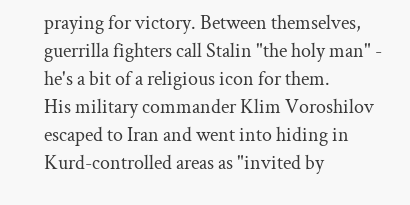praying for victory. Between themselves, guerrilla fighters call Stalin "the holy man" - he's a bit of a religious icon for them.
His military commander Klim Voroshilov escaped to Iran and went into hiding in Kurd-controlled areas as "invited by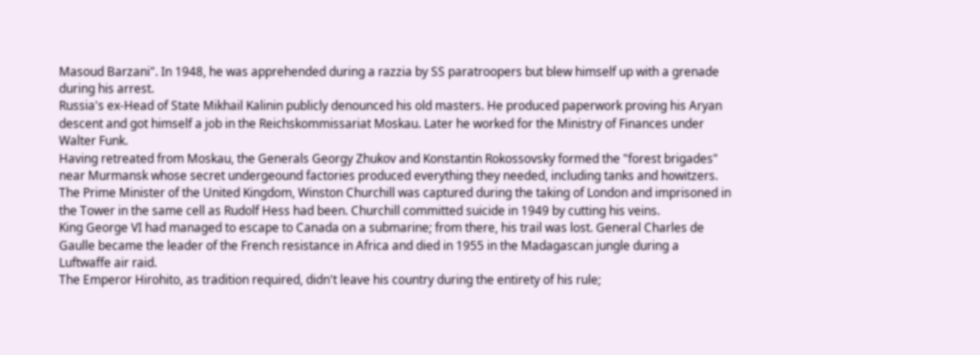Masoud Barzani". In 1948, he was apprehended during a razzia by SS paratroopers but blew himself up with a grenade during his arrest.
Russia's ex-Head of State Mikhail Kalinin publicly denounced his old masters. He produced paperwork proving his Aryan descent and got himself a job in the Reichskommissariat Moskau. Later he worked for the Ministry of Finances under Walter Funk.
Having retreated from Moskau, the Generals Georgy Zhukov and Konstantin Rokossovsky formed the "forest brigades" near Murmansk whose secret undergeound factories produced everything they needed, including tanks and howitzers.
The Prime Minister of the United Kingdom, Winston Churchill was captured during the taking of London and imprisoned in the Tower in the same cell as Rudolf Hess had been. Churchill committed suicide in 1949 by cutting his veins.
King George VI had managed to escape to Canada on a submarine; from there, his trail was lost. General Charles de Gaulle became the leader of the French resistance in Africa and died in 1955 in the Madagascan jungle during a Luftwaffe air raid.
The Emperor Hirohito, as tradition required, didn't leave his country during the entirety of his rule;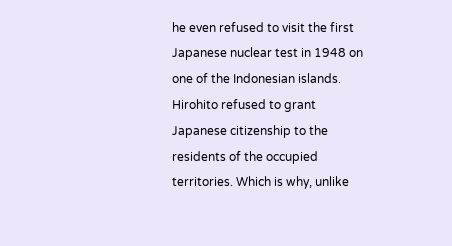he even refused to visit the first Japanese nuclear test in 1948 on one of the Indonesian islands. Hirohito refused to grant Japanese citizenship to the residents of the occupied territories. Which is why, unlike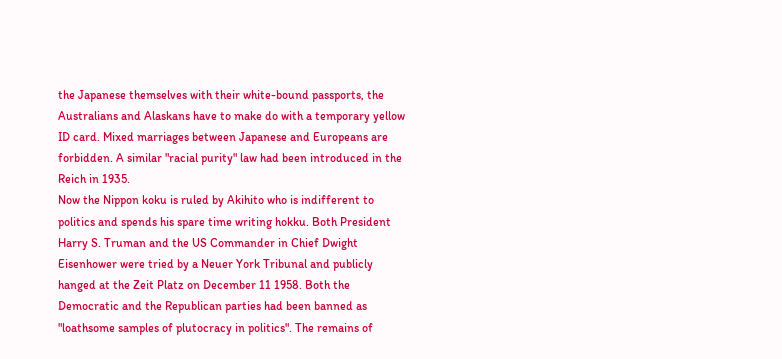the Japanese themselves with their white-bound passports, the Australians and Alaskans have to make do with a temporary yellow ID card. Mixed marriages between Japanese and Europeans are forbidden. A similar "racial purity" law had been introduced in the Reich in 1935.
Now the Nippon koku is ruled by Akihito who is indifferent to politics and spends his spare time writing hokku. Both President Harry S. Truman and the US Commander in Chief Dwight Eisenhower were tried by a Neuer York Tribunal and publicly hanged at the Zeit Platz on December 11 1958. Both the Democratic and the Republican parties had been banned as "loathsome samples of plutocracy in politics". The remains of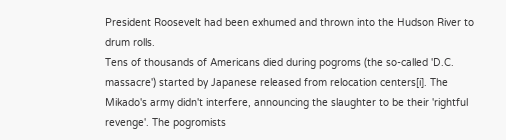President Roosevelt had been exhumed and thrown into the Hudson River to drum rolls.
Tens of thousands of Americans died during pogroms (the so-called 'D.C. massacre') started by Japanese released from relocation centers[i]. The Mikado's army didn't interfere, announcing the slaughter to be their 'rightful revenge'. The pogromists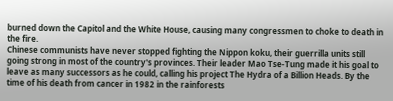burned down the Capitol and the White House, causing many congressmen to choke to death in the fire.
Chinese communists have never stopped fighting the Nippon koku, their guerrilla units still going strong in most of the country's provinces. Their leader Mao Tse-Tung made it his goal to leave as many successors as he could, calling his project The Hydra of a Billion Heads. By the time of his death from cancer in 1982 in the rainforests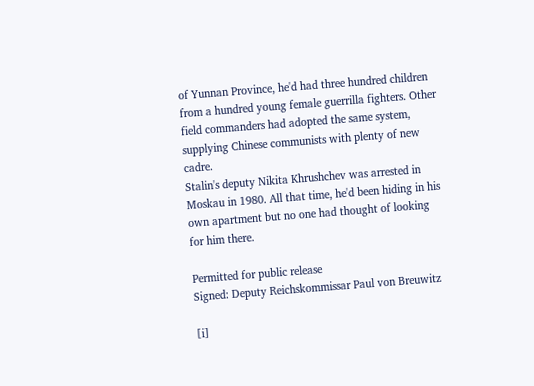of Yunnan Province, he'd had three hundred children from a hundred young female guerrilla fighters. Other field commanders had adopted the same system, supplying Chinese communists with plenty of new cadre.
Stalin's deputy Nikita Khrushchev was arrested in Moskau in 1980. All that time, he'd been hiding in his own apartment but no one had thought of looking for him there.

Permitted for public release
Signed: Deputy Reichskommissar Paul von Breuwitz

[i]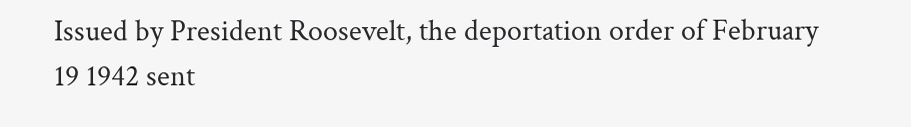Issued by President Roosevelt, the deportation order of February 19 1942 sent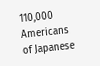110,000 Americans of Japanese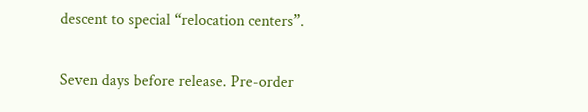descent to special “relocation centers”.

Seven days before release. Pre-order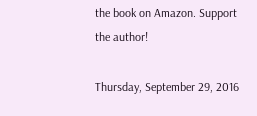the book on Amazon. Support the author!

Thursday, September 29, 2016